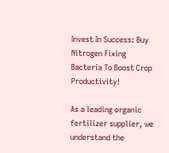Invest In Success: Buy Nitrogen Fixing Bacteria To Boost Crop Productivity!

As a leading organic fertilizer supplier, we understand the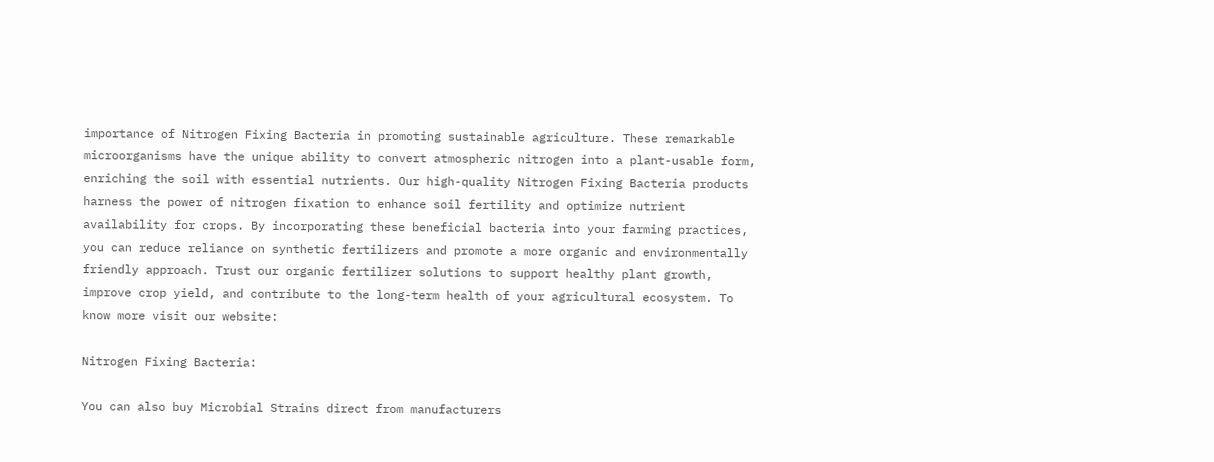importance of Nitrogen Fixing Bacteria in promoting sustainable agriculture. These remarkable microorganisms have the unique ability to convert atmospheric nitrogen into a plant-usable form, enriching the soil with essential nutrients. Our high-quality Nitrogen Fixing Bacteria products harness the power of nitrogen fixation to enhance soil fertility and optimize nutrient availability for crops. By incorporating these beneficial bacteria into your farming practices, you can reduce reliance on synthetic fertilizers and promote a more organic and environmentally friendly approach. Trust our organic fertilizer solutions to support healthy plant growth, improve crop yield, and contribute to the long-term health of your agricultural ecosystem. To know more visit our website:

Nitrogen Fixing Bacteria:

You can also buy Microbial Strains direct from manufacturers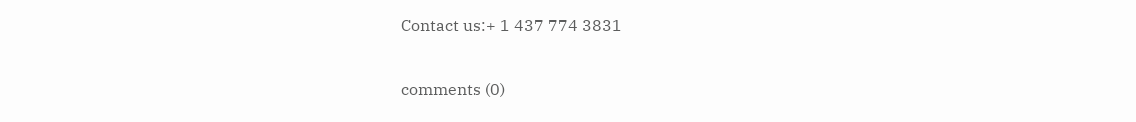Contact us:+ 1 437 774 3831

comments (0)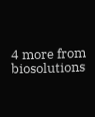4 more from biosolutions